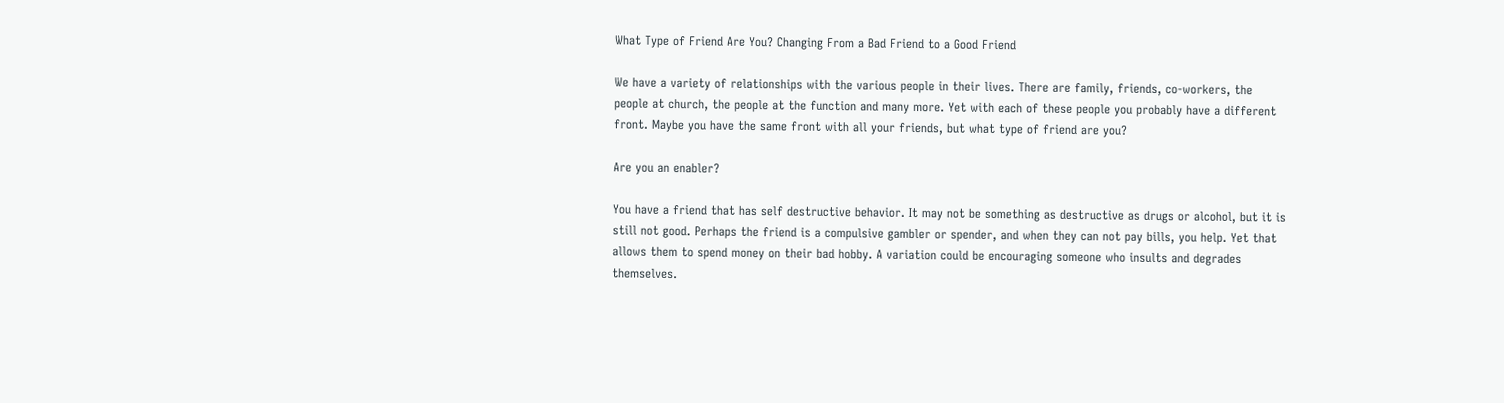What Type of Friend Are You? Changing From a Bad Friend to a Good Friend

We have a variety of relationships with the various people in their lives. There are family, friends, co-workers, the people at church, the people at the function and many more. Yet with each of these people you probably have a different front. Maybe you have the same front with all your friends, but what type of friend are you?

Are you an enabler?

You have a friend that has self destructive behavior. It may not be something as destructive as drugs or alcohol, but it is still not good. Perhaps the friend is a compulsive gambler or spender, and when they can not pay bills, you help. Yet that allows them to spend money on their bad hobby. A variation could be encouraging someone who insults and degrades themselves.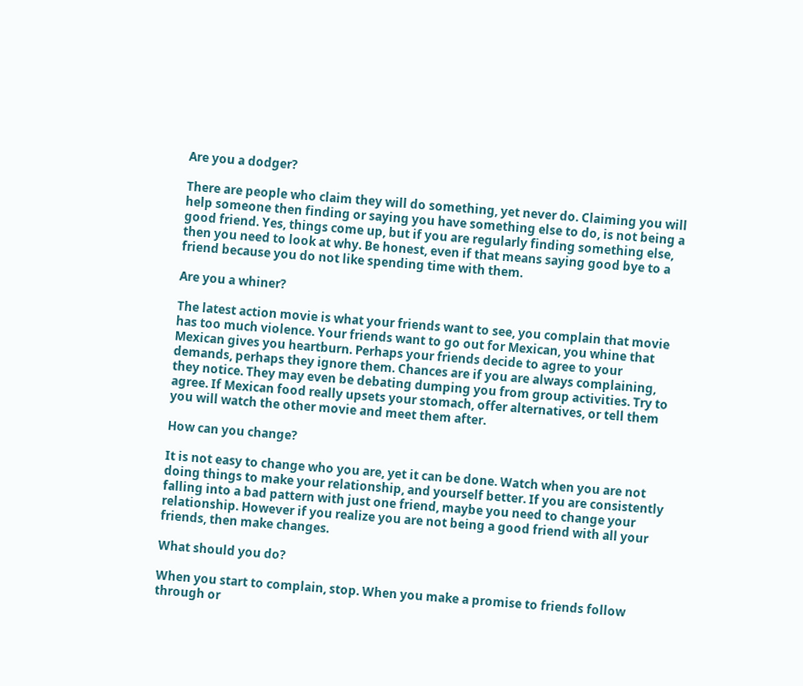Are you a dodger?

There are people who claim they will do something, yet never do. Claiming you will help someone then finding or saying you have something else to do, is not being a good friend. Yes, things come up, but if you are regularly finding something else, then you need to look at why. Be honest, even if that means saying good bye to a friend because you do not like spending time with them.

Are you a whiner?

The latest action movie is what your friends want to see, you complain that movie has too much violence. Your friends want to go out for Mexican, you whine that Mexican gives you heartburn. Perhaps your friends decide to agree to your demands, perhaps they ignore them. Chances are if you are always complaining, they notice. They may even be debating dumping you from group activities. Try to agree. If Mexican food really upsets your stomach, offer alternatives, or tell them you will watch the other movie and meet them after.

How can you change?

It is not easy to change who you are, yet it can be done. Watch when you are not doing things to make your relationship, and yourself better. If you are consistently falling into a bad pattern with just one friend, maybe you need to change your relationship. However if you realize you are not being a good friend with all your friends, then make changes.

What should you do?

When you start to complain, stop. When you make a promise to friends follow through or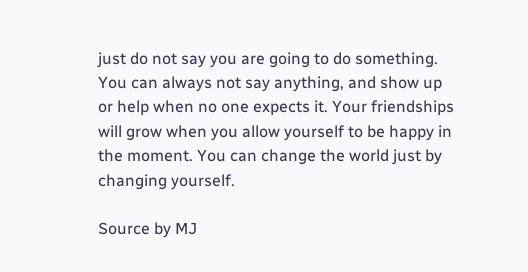just do not say you are going to do something. You can always not say anything, and show up or help when no one expects it. Your friendships will grow when you allow yourself to be happy in the moment. You can change the world just by changing yourself.

Source by MJ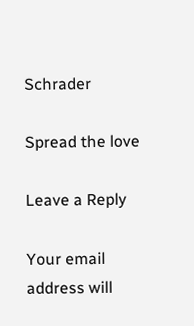Schrader

Spread the love

Leave a Reply

Your email address will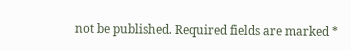not be published. Required fields are marked *